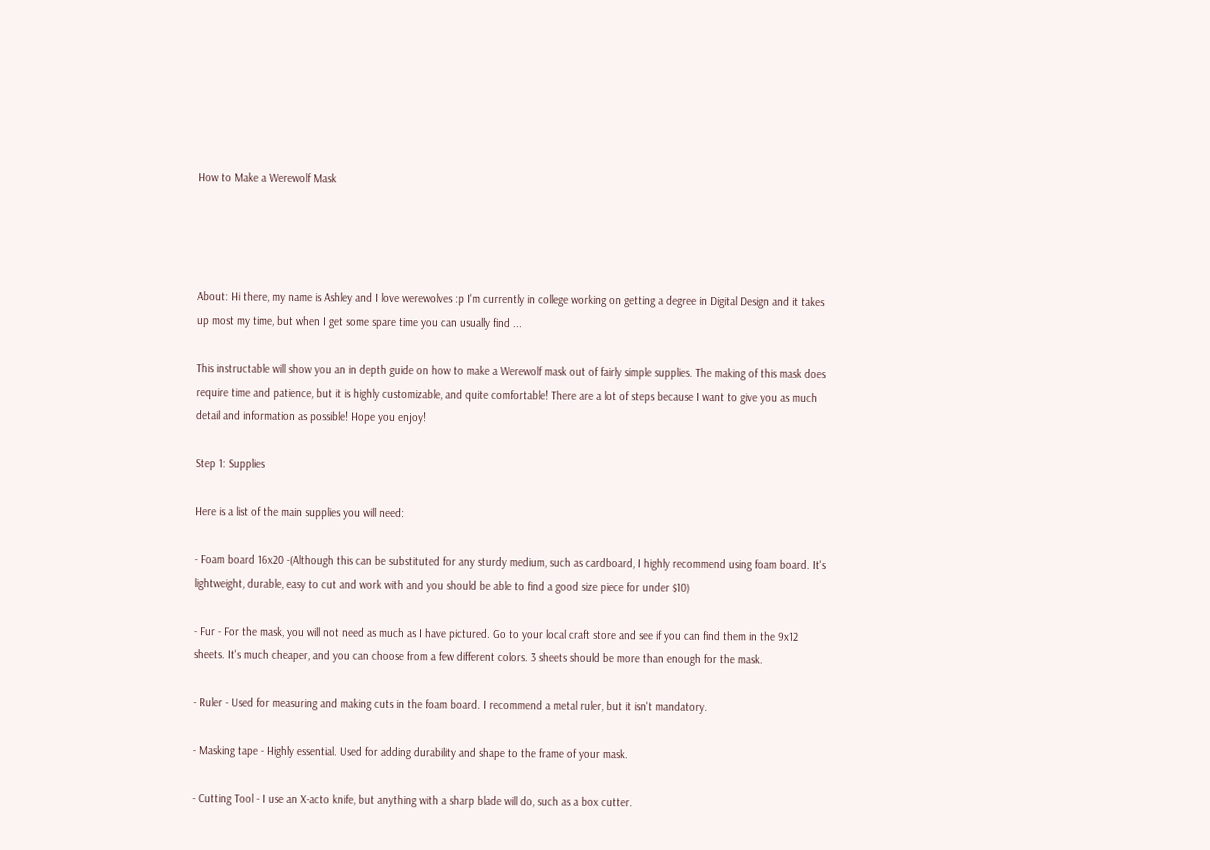How to Make a Werewolf Mask




About: Hi there, my name is Ashley and I love werewolves :p I'm currently in college working on getting a degree in Digital Design and it takes up most my time, but when I get some spare time you can usually find ...

This instructable will show you an in depth guide on how to make a Werewolf mask out of fairly simple supplies. The making of this mask does require time and patience, but it is highly customizable, and quite comfortable! There are a lot of steps because I want to give you as much detail and information as possible! Hope you enjoy!

Step 1: Supplies

Here is a list of the main supplies you will need:

- Foam board 16x20 -(Although this can be substituted for any sturdy medium, such as cardboard, I highly recommend using foam board. It's lightweight, durable, easy to cut and work with and you should be able to find a good size piece for under $10)

- Fur - For the mask, you will not need as much as I have pictured. Go to your local craft store and see if you can find them in the 9x12 sheets. It's much cheaper, and you can choose from a few different colors. 3 sheets should be more than enough for the mask.

- Ruler - Used for measuring and making cuts in the foam board. I recommend a metal ruler, but it isn't mandatory.

- Masking tape - Highly essential. Used for adding durability and shape to the frame of your mask.

- Cutting Tool - I use an X-acto knife, but anything with a sharp blade will do, such as a box cutter.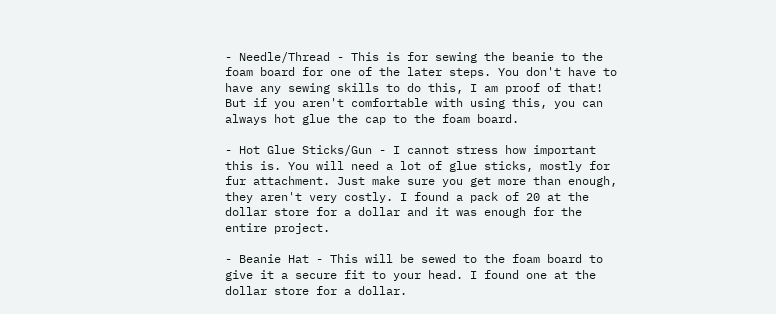- Needle/Thread - This is for sewing the beanie to the foam board for one of the later steps. You don't have to have any sewing skills to do this, I am proof of that! But if you aren't comfortable with using this, you can always hot glue the cap to the foam board.

- Hot Glue Sticks/Gun - I cannot stress how important this is. You will need a lot of glue sticks, mostly for fur attachment. Just make sure you get more than enough, they aren't very costly. I found a pack of 20 at the dollar store for a dollar and it was enough for the entire project.

- Beanie Hat - This will be sewed to the foam board to give it a secure fit to your head. I found one at the dollar store for a dollar.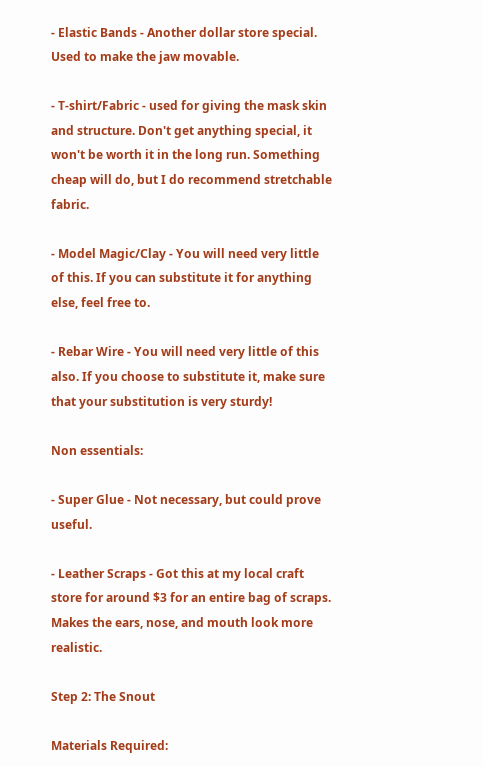- Elastic Bands - Another dollar store special. Used to make the jaw movable.

- T-shirt/Fabric - used for giving the mask skin and structure. Don't get anything special, it won't be worth it in the long run. Something cheap will do, but I do recommend stretchable fabric.

- Model Magic/Clay - You will need very little of this. If you can substitute it for anything else, feel free to.

- Rebar Wire - You will need very little of this also. If you choose to substitute it, make sure that your substitution is very sturdy!

Non essentials:

- Super Glue - Not necessary, but could prove useful.

- Leather Scraps - Got this at my local craft store for around $3 for an entire bag of scraps. Makes the ears, nose, and mouth look more realistic.

Step 2: The Snout

Materials Required: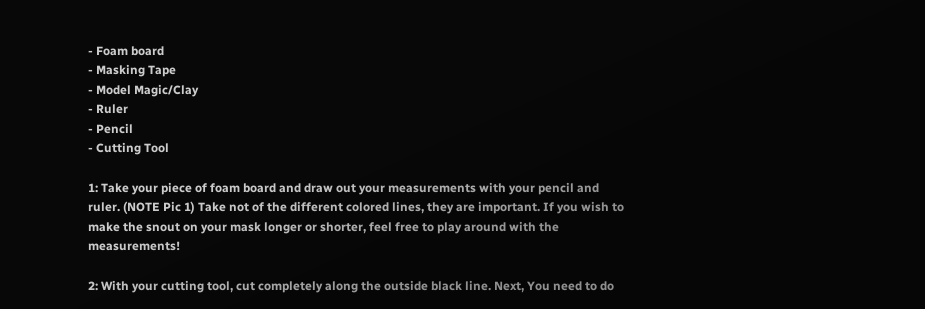- Foam board
- Masking Tape
- Model Magic/Clay
- Ruler
- Pencil
- Cutting Tool

1: Take your piece of foam board and draw out your measurements with your pencil and ruler. (NOTE Pic 1) Take not of the different colored lines, they are important. If you wish to make the snout on your mask longer or shorter, feel free to play around with the measurements!

2: With your cutting tool, cut completely along the outside black line. Next, You need to do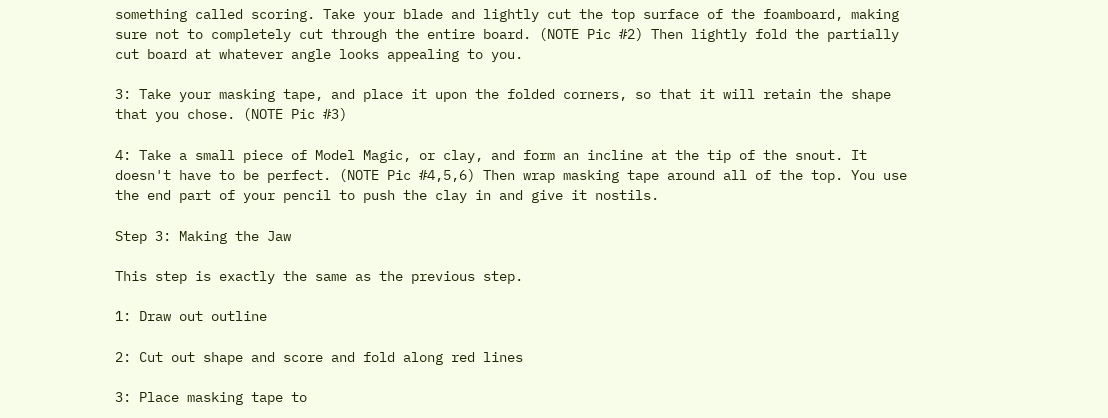something called scoring. Take your blade and lightly cut the top surface of the foamboard, making sure not to completely cut through the entire board. (NOTE Pic #2) Then lightly fold the partially cut board at whatever angle looks appealing to you.

3: Take your masking tape, and place it upon the folded corners, so that it will retain the shape that you chose. (NOTE Pic #3)

4: Take a small piece of Model Magic, or clay, and form an incline at the tip of the snout. It doesn't have to be perfect. (NOTE Pic #4,5,6) Then wrap masking tape around all of the top. You use the end part of your pencil to push the clay in and give it nostils.

Step 3: Making the Jaw

This step is exactly the same as the previous step.

1: Draw out outline

2: Cut out shape and score and fold along red lines

3: Place masking tape to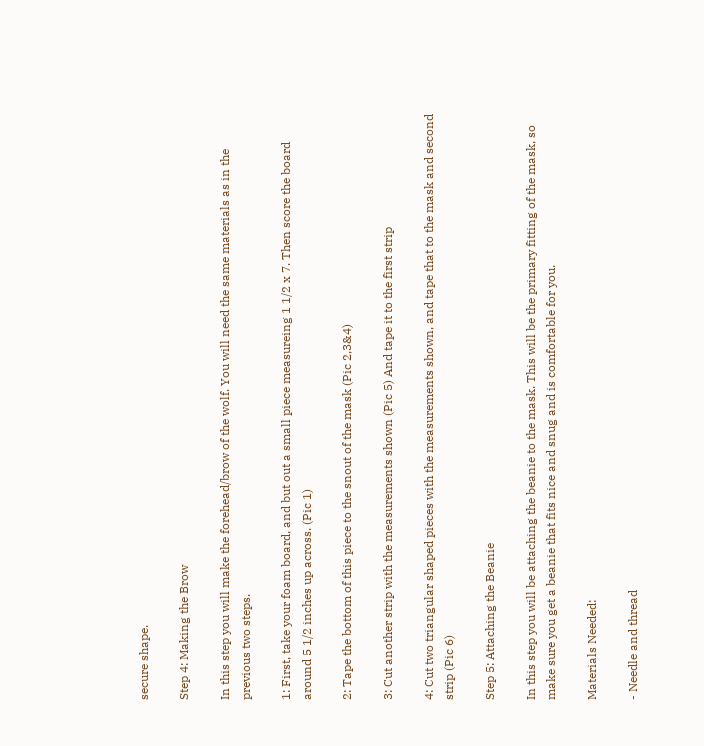secure shape.

Step 4: Making the Brow

In this step you will make the forehead/brow of the wolf. You will need the same materials as in the previous two steps.

1: First, take your foam board, and but out a small piece measureing 1 1/2 x 7. Then score the board around 5 1/2 inches up across. (Pic 1)

2: Tape the bottom of this piece to the snout of the mask (Pic 2,3&4)

3: Cut another strip with the measurements shown (Pic 5) And tape it to the first strip

4: Cut two triangular shaped pieces with the measurements shown, and tape that to the mask and second strip (Pic 6)

Step 5: Attaching the Beanie

In this step you will be attaching the beanie to the mask. This will be the primary fitting of the mask, so make sure you get a beanie that fits nice and snug and is comfortable for you.

Materials Needed:

- Needle and thread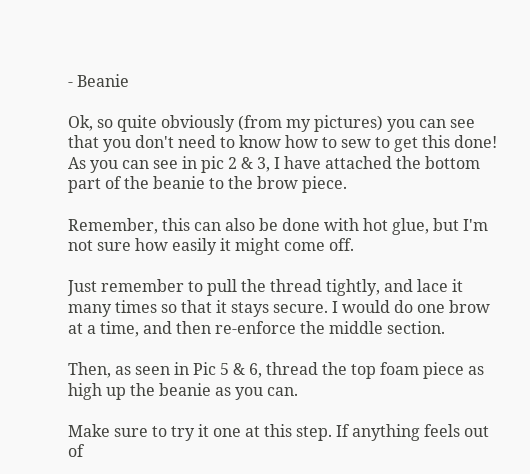- Beanie

Ok, so quite obviously (from my pictures) you can see that you don't need to know how to sew to get this done! As you can see in pic 2 & 3, I have attached the bottom part of the beanie to the brow piece.

Remember, this can also be done with hot glue, but I'm not sure how easily it might come off.

Just remember to pull the thread tightly, and lace it many times so that it stays secure. I would do one brow at a time, and then re-enforce the middle section.

Then, as seen in Pic 5 & 6, thread the top foam piece as high up the beanie as you can.

Make sure to try it one at this step. If anything feels out of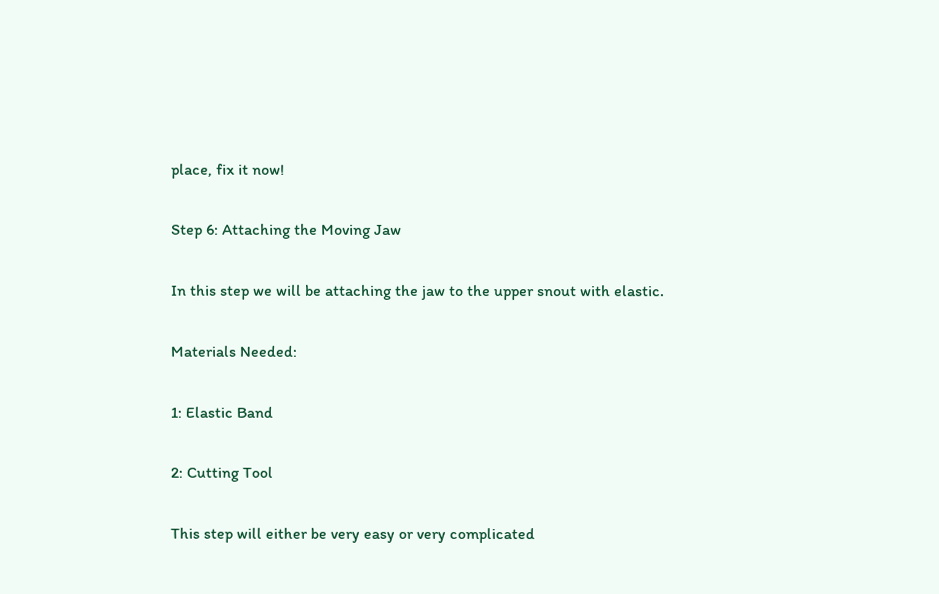place, fix it now!

Step 6: Attaching the Moving Jaw

In this step we will be attaching the jaw to the upper snout with elastic.

Materials Needed:

1: Elastic Band

2: Cutting Tool

This step will either be very easy or very complicated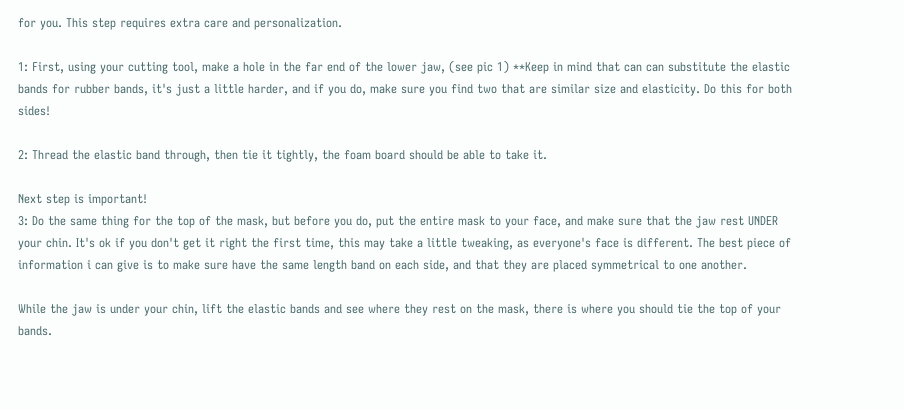for you. This step requires extra care and personalization.

1: First, using your cutting tool, make a hole in the far end of the lower jaw, (see pic 1) **Keep in mind that can can substitute the elastic bands for rubber bands, it's just a little harder, and if you do, make sure you find two that are similar size and elasticity. Do this for both sides!

2: Thread the elastic band through, then tie it tightly, the foam board should be able to take it.

Next step is important!
3: Do the same thing for the top of the mask, but before you do, put the entire mask to your face, and make sure that the jaw rest UNDER your chin. It's ok if you don't get it right the first time, this may take a little tweaking, as everyone's face is different. The best piece of information i can give is to make sure have the same length band on each side, and that they are placed symmetrical to one another.

While the jaw is under your chin, lift the elastic bands and see where they rest on the mask, there is where you should tie the top of your bands.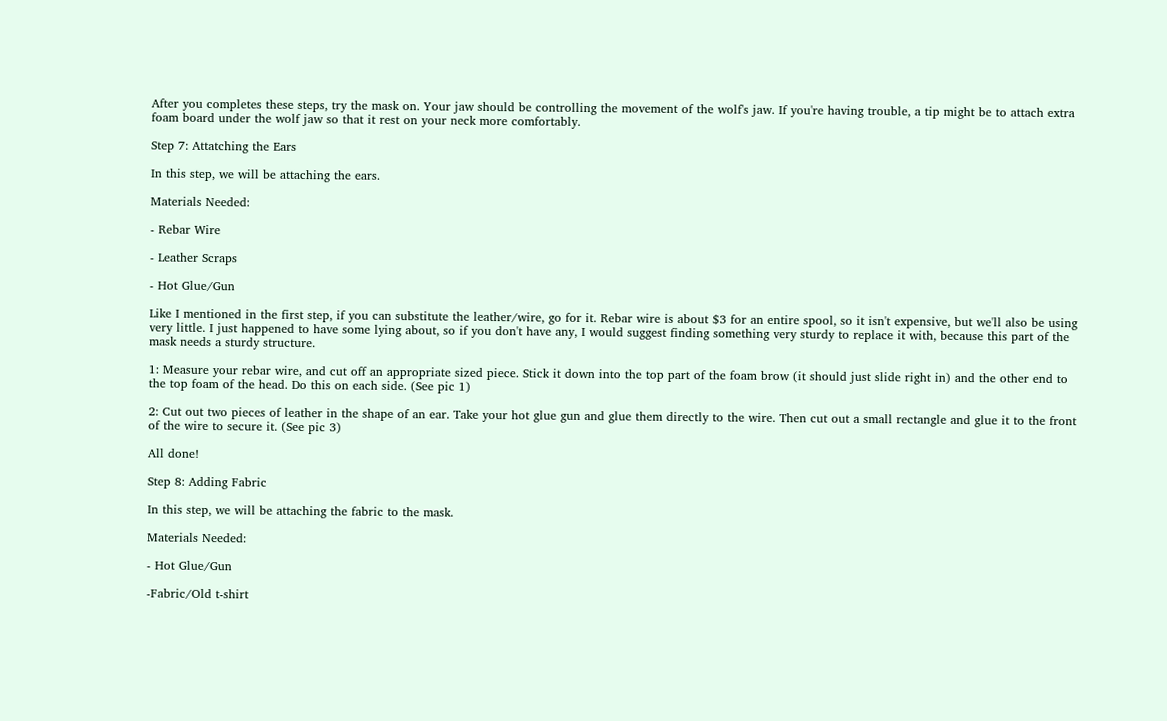After you completes these steps, try the mask on. Your jaw should be controlling the movement of the wolf's jaw. If you're having trouble, a tip might be to attach extra foam board under the wolf jaw so that it rest on your neck more comfortably.

Step 7: Attatching the Ears

In this step, we will be attaching the ears.

Materials Needed:

- Rebar Wire

- Leather Scraps

- Hot Glue/Gun

Like I mentioned in the first step, if you can substitute the leather/wire, go for it. Rebar wire is about $3 for an entire spool, so it isn't expensive, but we'll also be using very little. I just happened to have some lying about, so if you don't have any, I would suggest finding something very sturdy to replace it with, because this part of the mask needs a sturdy structure.

1: Measure your rebar wire, and cut off an appropriate sized piece. Stick it down into the top part of the foam brow (it should just slide right in) and the other end to the top foam of the head. Do this on each side. (See pic 1)

2: Cut out two pieces of leather in the shape of an ear. Take your hot glue gun and glue them directly to the wire. Then cut out a small rectangle and glue it to the front of the wire to secure it. (See pic 3)

All done!

Step 8: Adding Fabric

In this step, we will be attaching the fabric to the mask.

Materials Needed:

- Hot Glue/Gun

-Fabric/Old t-shirt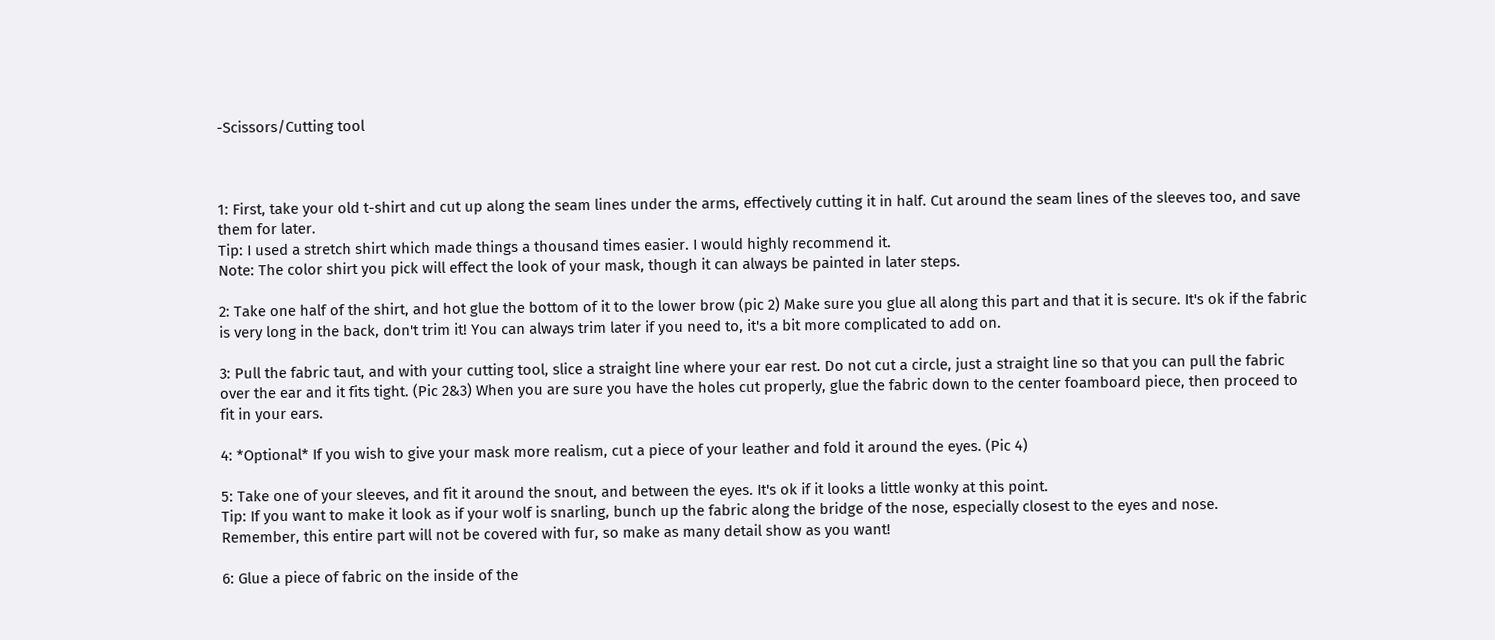-Scissors/Cutting tool



1: First, take your old t-shirt and cut up along the seam lines under the arms, effectively cutting it in half. Cut around the seam lines of the sleeves too, and save them for later.
Tip: I used a stretch shirt which made things a thousand times easier. I would highly recommend it.
Note: The color shirt you pick will effect the look of your mask, though it can always be painted in later steps.

2: Take one half of the shirt, and hot glue the bottom of it to the lower brow (pic 2) Make sure you glue all along this part and that it is secure. It's ok if the fabric is very long in the back, don't trim it! You can always trim later if you need to, it's a bit more complicated to add on.

3: Pull the fabric taut, and with your cutting tool, slice a straight line where your ear rest. Do not cut a circle, just a straight line so that you can pull the fabric over the ear and it fits tight. (Pic 2&3) When you are sure you have the holes cut properly, glue the fabric down to the center foamboard piece, then proceed to fit in your ears.

4: *Optional* If you wish to give your mask more realism, cut a piece of your leather and fold it around the eyes. (Pic 4)

5: Take one of your sleeves, and fit it around the snout, and between the eyes. It's ok if it looks a little wonky at this point.
Tip: If you want to make it look as if your wolf is snarling, bunch up the fabric along the bridge of the nose, especially closest to the eyes and nose.
Remember, this entire part will not be covered with fur, so make as many detail show as you want!

6: Glue a piece of fabric on the inside of the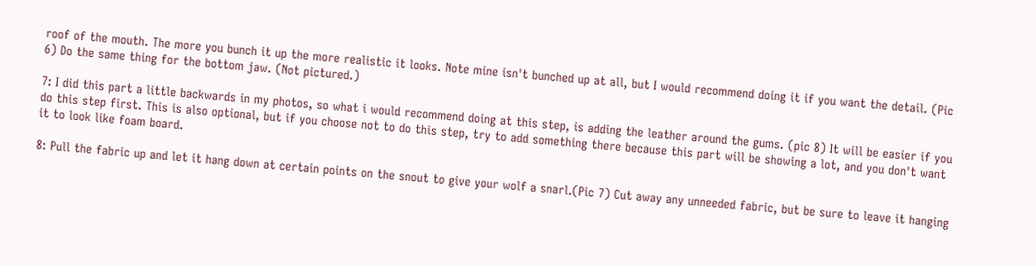roof of the mouth. The more you bunch it up the more realistic it looks. Note mine isn't bunched up at all, but I would recommend doing it if you want the detail. (Pic 6) Do the same thing for the bottom jaw. (Not pictured.)

7: I did this part a little backwards in my photos, so what i would recommend doing at this step, is adding the leather around the gums. (pic 8) It will be easier if you do this step first. This is also optional, but if you choose not to do this step, try to add something there because this part will be showing a lot, and you don't want it to look like foam board.

8: Pull the fabric up and let it hang down at certain points on the snout to give your wolf a snarl.(Pic 7) Cut away any unneeded fabric, but be sure to leave it hanging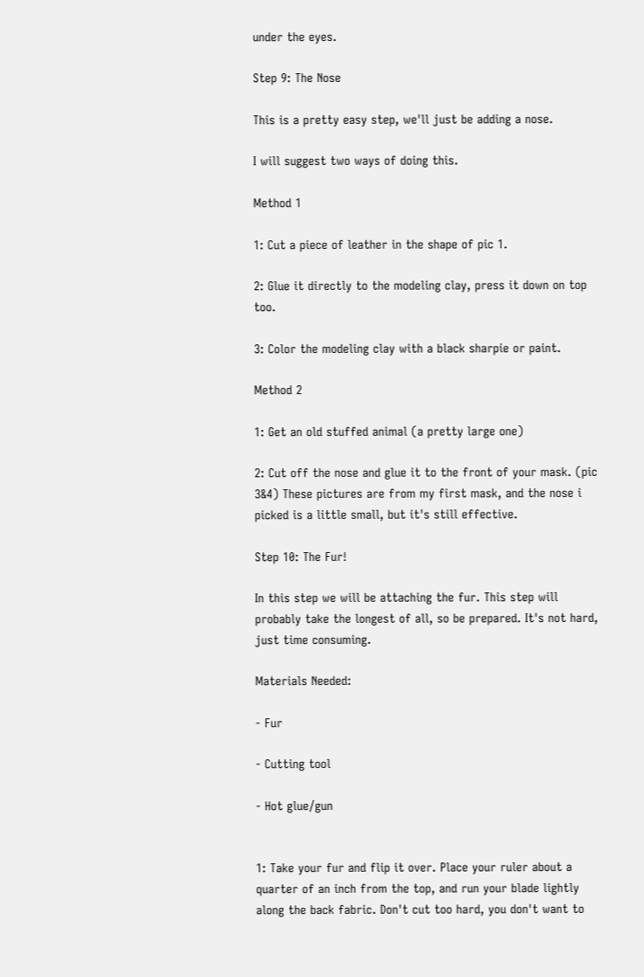under the eyes.

Step 9: The Nose

This is a pretty easy step, we'll just be adding a nose.

I will suggest two ways of doing this.

Method 1

1: Cut a piece of leather in the shape of pic 1.

2: Glue it directly to the modeling clay, press it down on top too.

3: Color the modeling clay with a black sharpie or paint.

Method 2

1: Get an old stuffed animal (a pretty large one)

2: Cut off the nose and glue it to the front of your mask. (pic 3&4) These pictures are from my first mask, and the nose i picked is a little small, but it's still effective.

Step 10: The Fur!

In this step we will be attaching the fur. This step will probably take the longest of all, so be prepared. It's not hard, just time consuming.

Materials Needed:

- Fur

- Cutting tool

- Hot glue/gun


1: Take your fur and flip it over. Place your ruler about a quarter of an inch from the top, and run your blade lightly along the back fabric. Don't cut too hard, you don't want to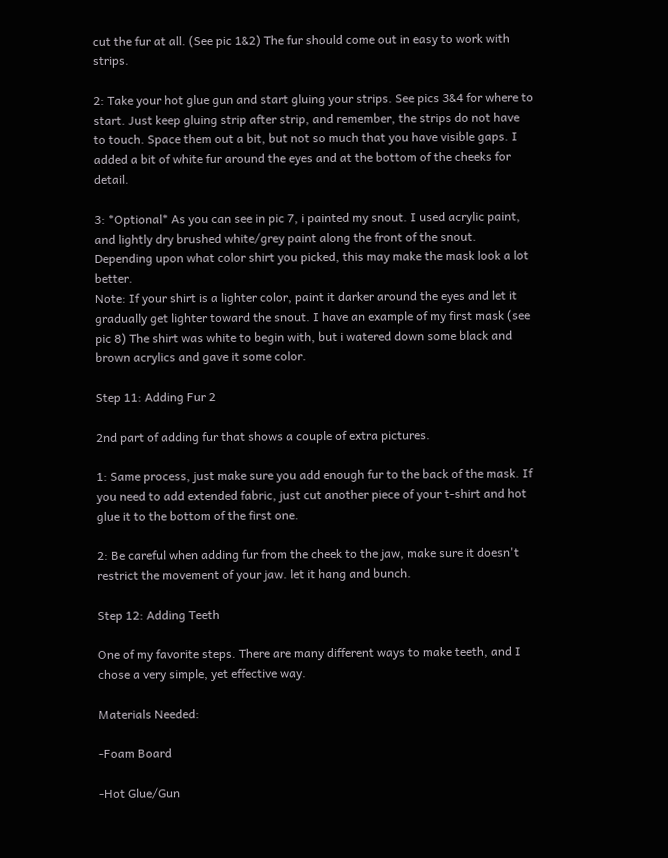cut the fur at all. (See pic 1&2) The fur should come out in easy to work with strips.

2: Take your hot glue gun and start gluing your strips. See pics 3&4 for where to start. Just keep gluing strip after strip, and remember, the strips do not have to touch. Space them out a bit, but not so much that you have visible gaps. I added a bit of white fur around the eyes and at the bottom of the cheeks for detail.

3: *Optional* As you can see in pic 7, i painted my snout. I used acrylic paint, and lightly dry brushed white/grey paint along the front of the snout. Depending upon what color shirt you picked, this may make the mask look a lot better.
Note: If your shirt is a lighter color, paint it darker around the eyes and let it gradually get lighter toward the snout. I have an example of my first mask (see pic 8) The shirt was white to begin with, but i watered down some black and brown acrylics and gave it some color.

Step 11: Adding Fur 2

2nd part of adding fur that shows a couple of extra pictures.

1: Same process, just make sure you add enough fur to the back of the mask. If you need to add extended fabric, just cut another piece of your t-shirt and hot glue it to the bottom of the first one.

2: Be careful when adding fur from the cheek to the jaw, make sure it doesn't restrict the movement of your jaw. let it hang and bunch.

Step 12: Adding Teeth

One of my favorite steps. There are many different ways to make teeth, and I chose a very simple, yet effective way.

Materials Needed:

-Foam Board

-Hot Glue/Gun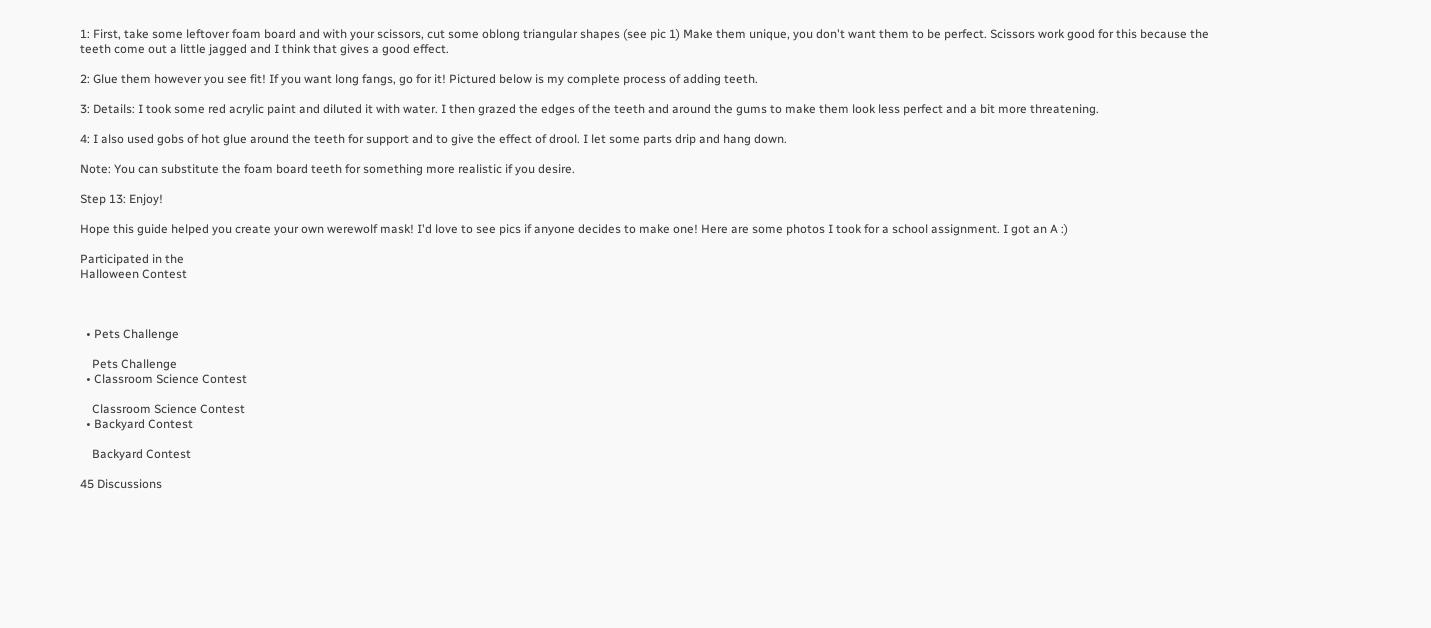1: First, take some leftover foam board and with your scissors, cut some oblong triangular shapes (see pic 1) Make them unique, you don't want them to be perfect. Scissors work good for this because the teeth come out a little jagged and I think that gives a good effect.

2: Glue them however you see fit! If you want long fangs, go for it! Pictured below is my complete process of adding teeth.

3: Details: I took some red acrylic paint and diluted it with water. I then grazed the edges of the teeth and around the gums to make them look less perfect and a bit more threatening.

4: I also used gobs of hot glue around the teeth for support and to give the effect of drool. I let some parts drip and hang down.

Note: You can substitute the foam board teeth for something more realistic if you desire.

Step 13: Enjoy!

Hope this guide helped you create your own werewolf mask! I'd love to see pics if anyone decides to make one! Here are some photos I took for a school assignment. I got an A :)

Participated in the
Halloween Contest



  • Pets Challenge

    Pets Challenge
  • Classroom Science Contest

    Classroom Science Contest
  • Backyard Contest

    Backyard Contest

45 Discussions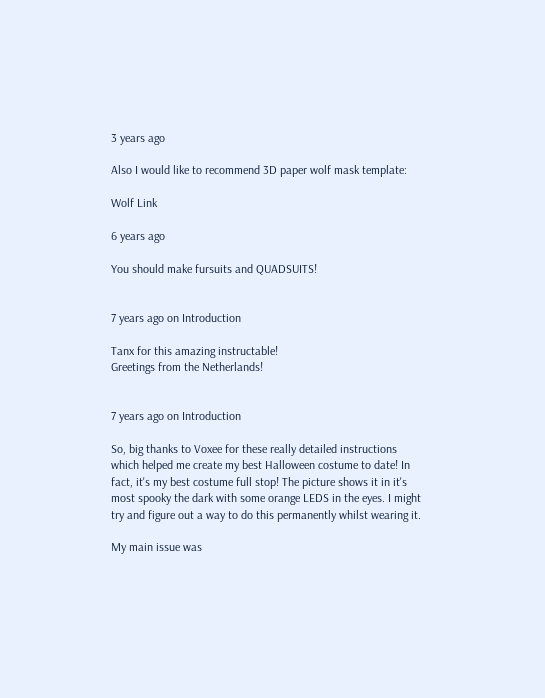3 years ago

Also I would like to recommend 3D paper wolf mask template:

Wolf Link

6 years ago

You should make fursuits and QUADSUITS!


7 years ago on Introduction

Tanx for this amazing instructable!
Greetings from the Netherlands!


7 years ago on Introduction

So, big thanks to Voxee for these really detailed instructions which helped me create my best Halloween costume to date! In fact, it's my best costume full stop! The picture shows it in it's most spooky the dark with some orange LEDS in the eyes. I might try and figure out a way to do this permanently whilst wearing it.

My main issue was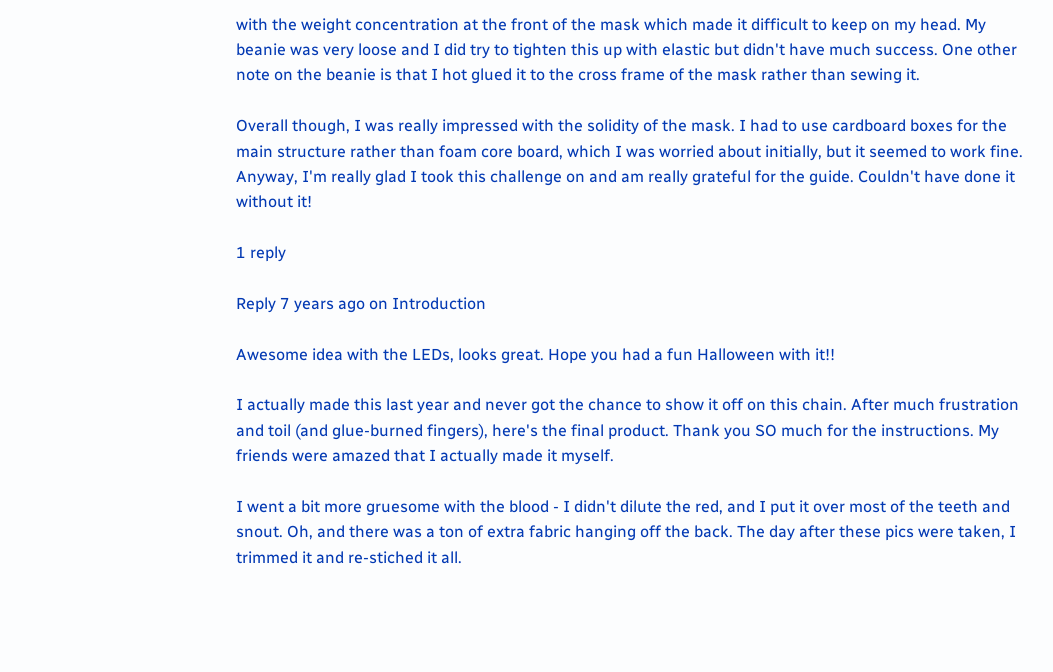with the weight concentration at the front of the mask which made it difficult to keep on my head. My beanie was very loose and I did try to tighten this up with elastic but didn't have much success. One other note on the beanie is that I hot glued it to the cross frame of the mask rather than sewing it.

Overall though, I was really impressed with the solidity of the mask. I had to use cardboard boxes for the main structure rather than foam core board, which I was worried about initially, but it seemed to work fine. Anyway, I'm really glad I took this challenge on and am really grateful for the guide. Couldn't have done it without it!

1 reply

Reply 7 years ago on Introduction

Awesome idea with the LEDs, looks great. Hope you had a fun Halloween with it!!

I actually made this last year and never got the chance to show it off on this chain. After much frustration and toil (and glue-burned fingers), here's the final product. Thank you SO much for the instructions. My friends were amazed that I actually made it myself.

I went a bit more gruesome with the blood - I didn't dilute the red, and I put it over most of the teeth and snout. Oh, and there was a ton of extra fabric hanging off the back. The day after these pics were taken, I trimmed it and re-stiched it all.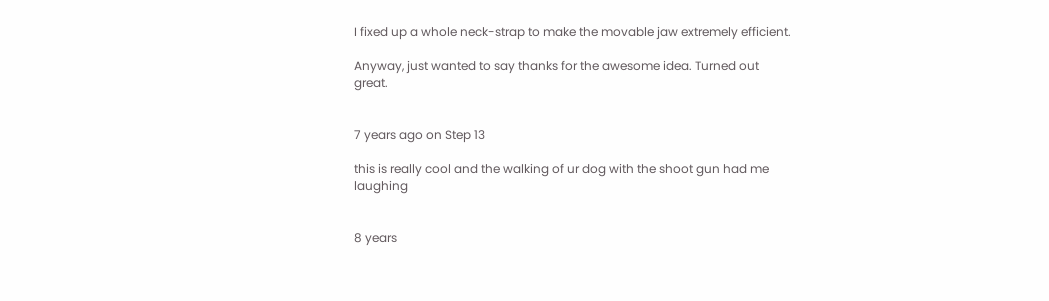I fixed up a whole neck-strap to make the movable jaw extremely efficient.

Anyway, just wanted to say thanks for the awesome idea. Turned out great.


7 years ago on Step 13

this is really cool and the walking of ur dog with the shoot gun had me laughing


8 years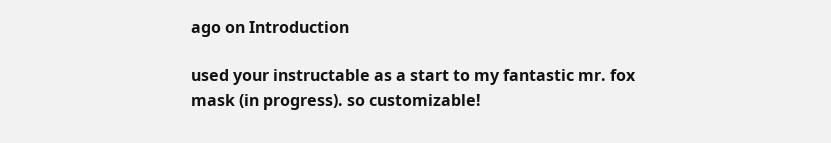ago on Introduction

used your instructable as a start to my fantastic mr. fox mask (in progress). so customizable!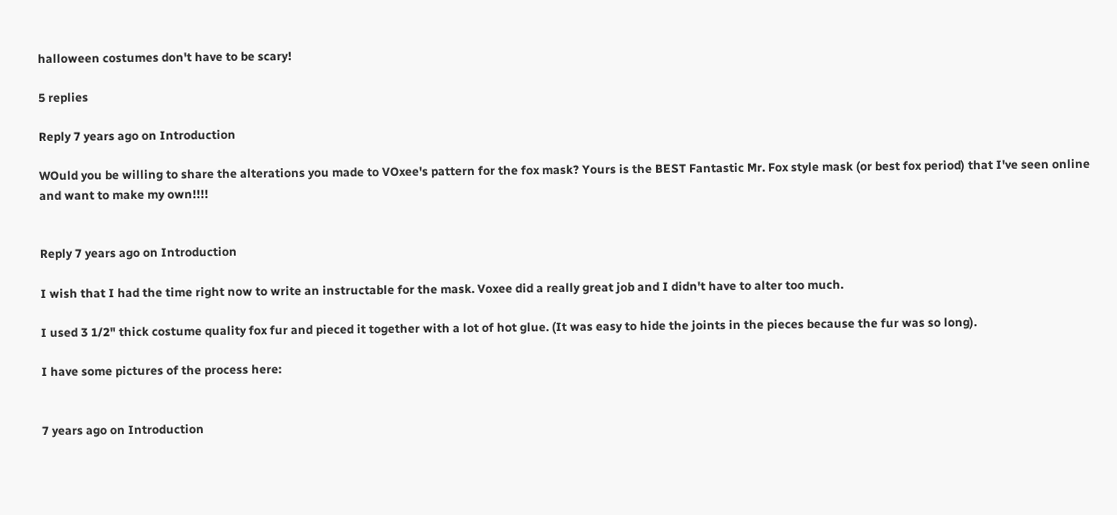halloween costumes don't have to be scary!

5 replies

Reply 7 years ago on Introduction

WOuld you be willing to share the alterations you made to VOxee's pattern for the fox mask? Yours is the BEST Fantastic Mr. Fox style mask (or best fox period) that I've seen online and want to make my own!!!!


Reply 7 years ago on Introduction

I wish that I had the time right now to write an instructable for the mask. Voxee did a really great job and I didn't have to alter too much.

I used 3 1/2" thick costume quality fox fur and pieced it together with a lot of hot glue. (It was easy to hide the joints in the pieces because the fur was so long).

I have some pictures of the process here:


7 years ago on Introduction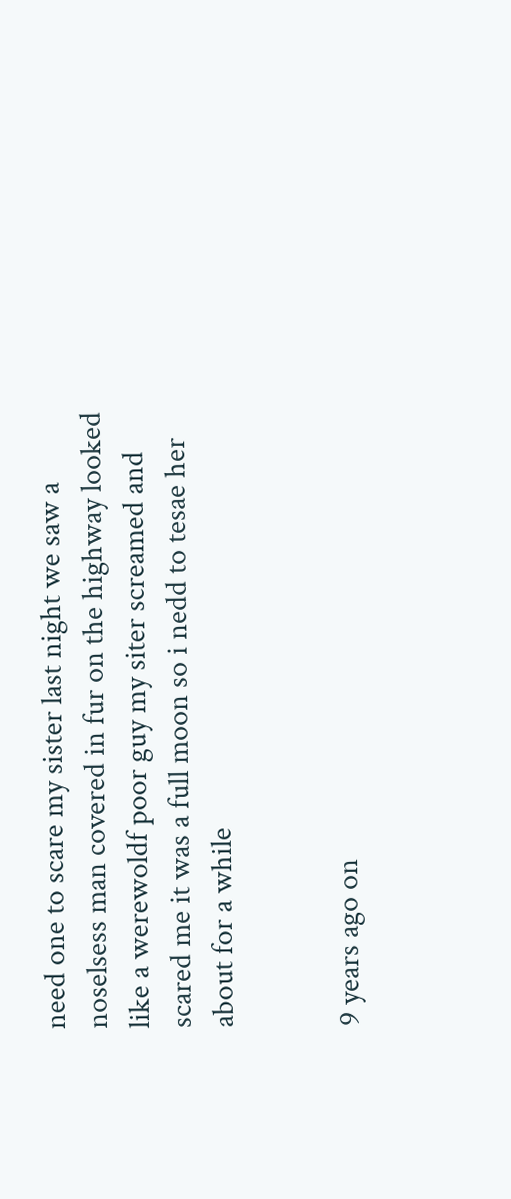need one to scare my sister last night we saw a noselsess man covered in fur on the highway looked like a werewoldf poor guy my siter screamed and scared me it was a full moon so i nedd to tesae her about for a while


9 years ago on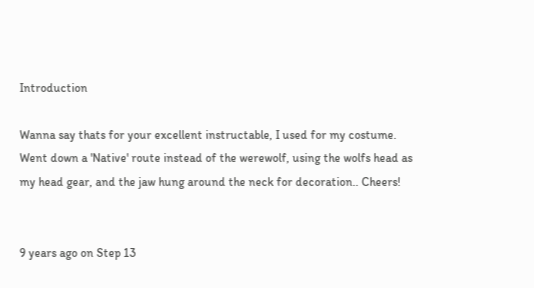Introduction

Wanna say thats for your excellent instructable, I used for my costume. Went down a 'Native' route instead of the werewolf, using the wolfs head as my head gear, and the jaw hung around the neck for decoration.. Cheers!


9 years ago on Step 13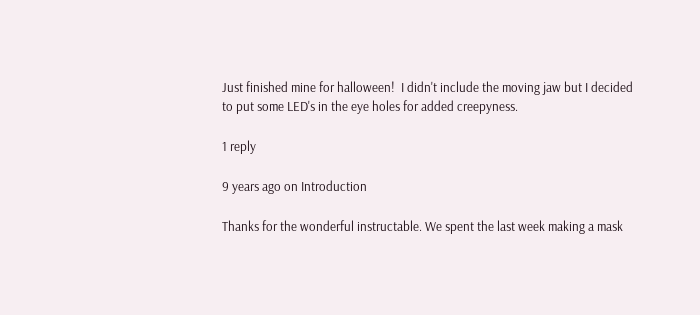Just finished mine for halloween!  I didn't include the moving jaw but I decided to put some LED's in the eye holes for added creepyness.

1 reply

9 years ago on Introduction

Thanks for the wonderful instructable. We spent the last week making a mask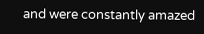and were constantly amazed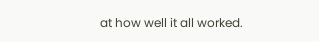at how well it all worked.